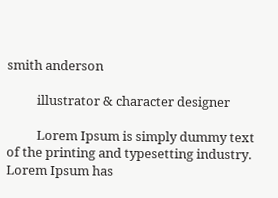smith anderson

          illustrator & character designer

          Lorem Ipsum is simply dummy text of the printing and typesetting industry. Lorem Ipsum has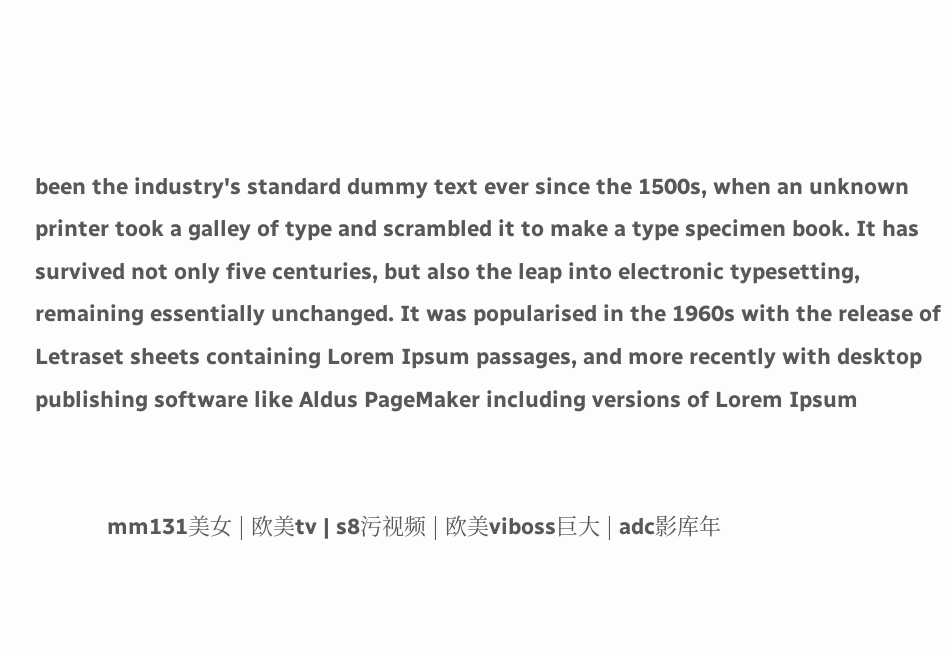been the industry's standard dummy text ever since the 1500s, when an unknown printer took a galley of type and scrambled it to make a type specimen book. It has survived not only five centuries, but also the leap into electronic typesetting, remaining essentially unchanged. It was popularised in the 1960s with the release of Letraset sheets containing Lorem Ipsum passages, and more recently with desktop publishing software like Aldus PageMaker including versions of Lorem Ipsum


            mm131美女 | 欧美tv | s8污视频 | 欧美viboss巨大 | adc影库年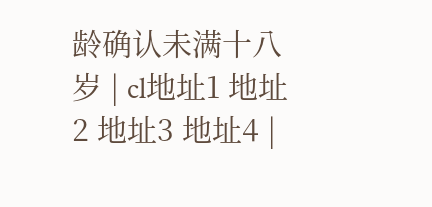龄确认未满十八岁 | cl地址1 地址2 地址3 地址4 |